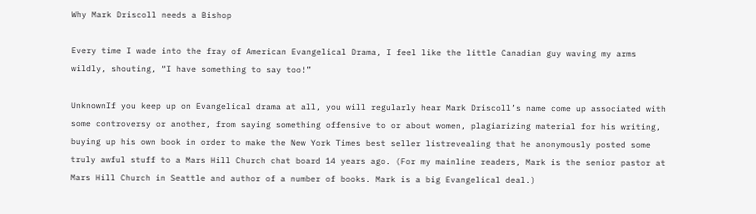Why Mark Driscoll needs a Bishop

Every time I wade into the fray of American Evangelical Drama, I feel like the little Canadian guy waving my arms wildly, shouting, “I have something to say too!”

UnknownIf you keep up on Evangelical drama at all, you will regularly hear Mark Driscoll’s name come up associated with some controversy or another, from saying something offensive to or about women, plagiarizing material for his writing, buying up his own book in order to make the New York Times best seller listrevealing that he anonymously posted some truly awful stuff to a Mars Hill Church chat board 14 years ago. (For my mainline readers, Mark is the senior pastor at Mars Hill Church in Seattle and author of a number of books. Mark is a big Evangelical deal.)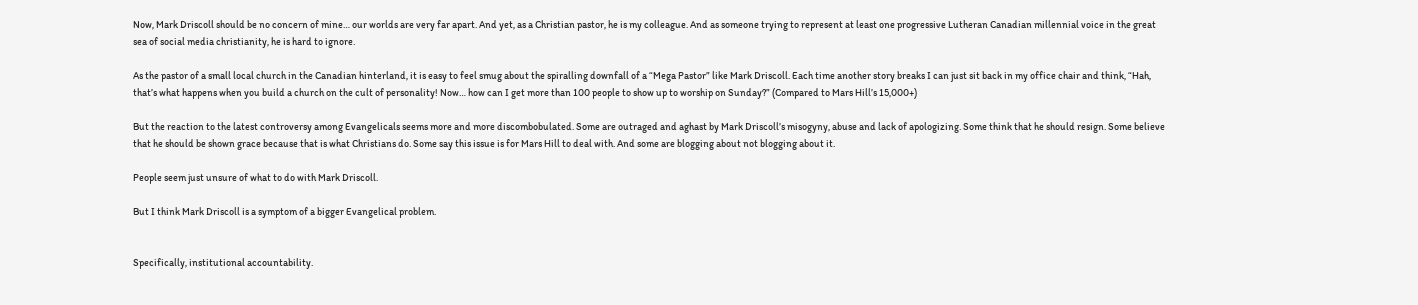Now, Mark Driscoll should be no concern of mine… our worlds are very far apart. And yet, as a Christian pastor, he is my colleague. And as someone trying to represent at least one progressive Lutheran Canadian millennial voice in the great sea of social media christianity, he is hard to ignore.

As the pastor of a small local church in the Canadian hinterland, it is easy to feel smug about the spiralling downfall of a “Mega Pastor” like Mark Driscoll. Each time another story breaks I can just sit back in my office chair and think, “Hah, that’s what happens when you build a church on the cult of personality! Now… how can I get more than 100 people to show up to worship on Sunday?” (Compared to Mars Hill’s 15,000+)

But the reaction to the latest controversy among Evangelicals seems more and more discombobulated. Some are outraged and aghast by Mark Driscoll’s misogyny, abuse and lack of apologizing. Some think that he should resign. Some believe that he should be shown grace because that is what Christians do. Some say this issue is for Mars Hill to deal with. And some are blogging about not blogging about it.

People seem just unsure of what to do with Mark Driscoll.

But I think Mark Driscoll is a symptom of a bigger Evangelical problem.


Specifically, institutional accountability.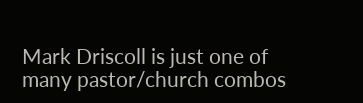Mark Driscoll is just one of many pastor/church combos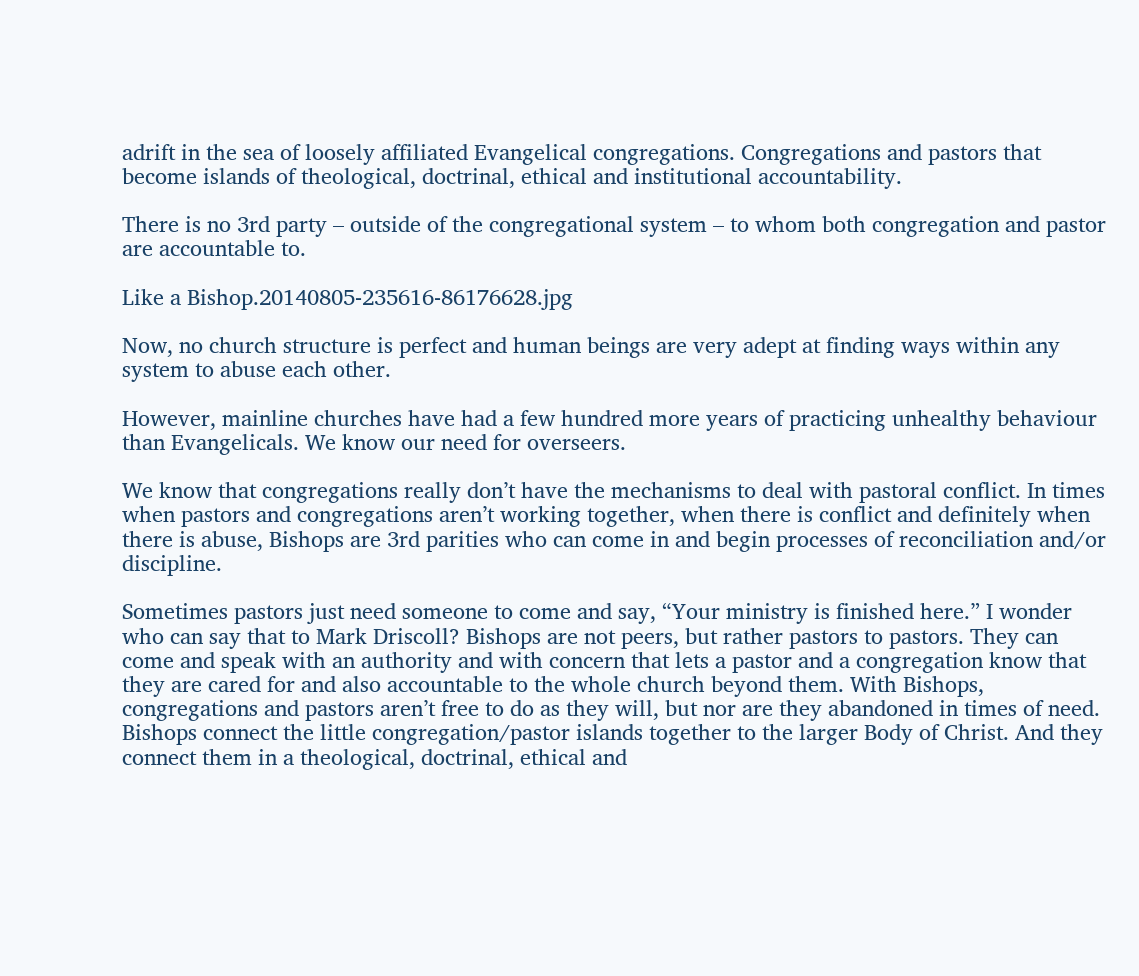adrift in the sea of loosely affiliated Evangelical congregations. Congregations and pastors that become islands of theological, doctrinal, ethical and institutional accountability.

There is no 3rd party – outside of the congregational system – to whom both congregation and pastor are accountable to.

Like a Bishop.20140805-235616-86176628.jpg

Now, no church structure is perfect and human beings are very adept at finding ways within any system to abuse each other.

However, mainline churches have had a few hundred more years of practicing unhealthy behaviour than Evangelicals. We know our need for overseers.

We know that congregations really don’t have the mechanisms to deal with pastoral conflict. In times when pastors and congregations aren’t working together, when there is conflict and definitely when there is abuse, Bishops are 3rd parities who can come in and begin processes of reconciliation and/or discipline.

Sometimes pastors just need someone to come and say, “Your ministry is finished here.” I wonder who can say that to Mark Driscoll? Bishops are not peers, but rather pastors to pastors. They can come and speak with an authority and with concern that lets a pastor and a congregation know that they are cared for and also accountable to the whole church beyond them. With Bishops, congregations and pastors aren’t free to do as they will, but nor are they abandoned in times of need. Bishops connect the little congregation/pastor islands together to the larger Body of Christ. And they connect them in a theological, doctrinal, ethical and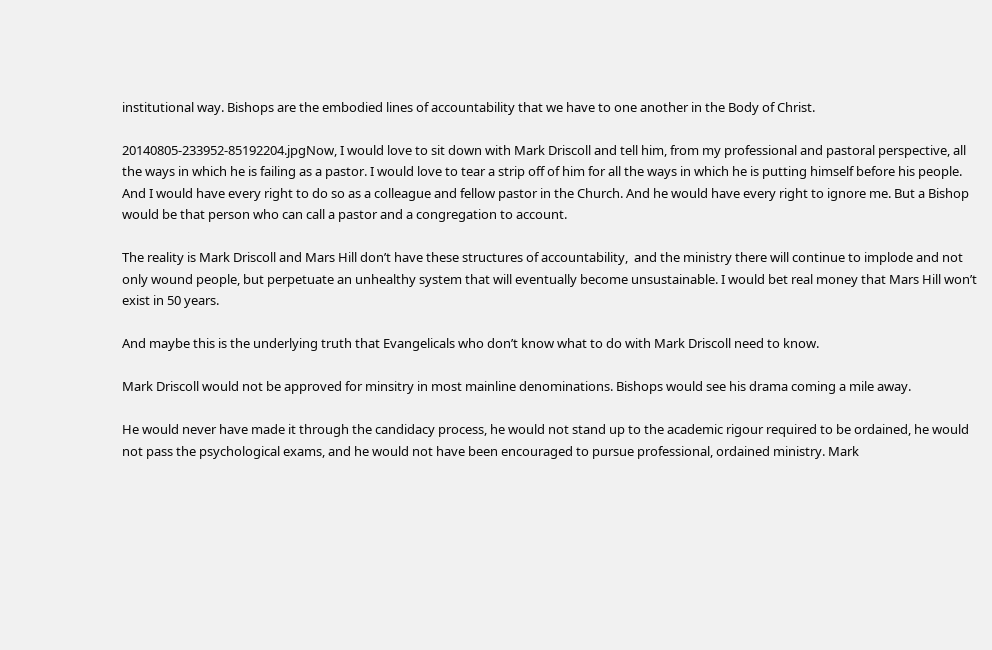institutional way. Bishops are the embodied lines of accountability that we have to one another in the Body of Christ.

20140805-233952-85192204.jpgNow, I would love to sit down with Mark Driscoll and tell him, from my professional and pastoral perspective, all the ways in which he is failing as a pastor. I would love to tear a strip off of him for all the ways in which he is putting himself before his people. And I would have every right to do so as a colleague and fellow pastor in the Church. And he would have every right to ignore me. But a Bishop would be that person who can call a pastor and a congregation to account.

The reality is Mark Driscoll and Mars Hill don’t have these structures of accountability,  and the ministry there will continue to implode and not only wound people, but perpetuate an unhealthy system that will eventually become unsustainable. I would bet real money that Mars Hill won’t exist in 50 years.

And maybe this is the underlying truth that Evangelicals who don’t know what to do with Mark Driscoll need to know.

Mark Driscoll would not be approved for minsitry in most mainline denominations. Bishops would see his drama coming a mile away.

He would never have made it through the candidacy process, he would not stand up to the academic rigour required to be ordained, he would not pass the psychological exams, and he would not have been encouraged to pursue professional, ordained ministry. Mark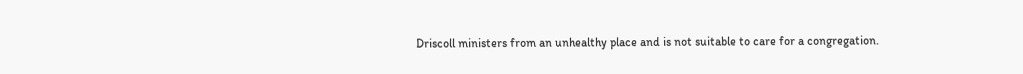Driscoll ministers from an unhealthy place and is not suitable to care for a congregation.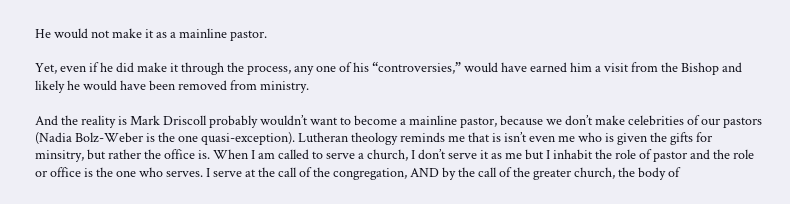He would not make it as a mainline pastor.

Yet, even if he did make it through the process, any one of his “controversies,” would have earned him a visit from the Bishop and likely he would have been removed from ministry.

And the reality is Mark Driscoll probably wouldn’t want to become a mainline pastor, because we don’t make celebrities of our pastors (Nadia Bolz-Weber is the one quasi-exception). Lutheran theology reminds me that is isn’t even me who is given the gifts for minsitry, but rather the office is. When I am called to serve a church, I don’t serve it as me but I inhabit the role of pastor and the role or office is the one who serves. I serve at the call of the congregation, AND by the call of the greater church, the body of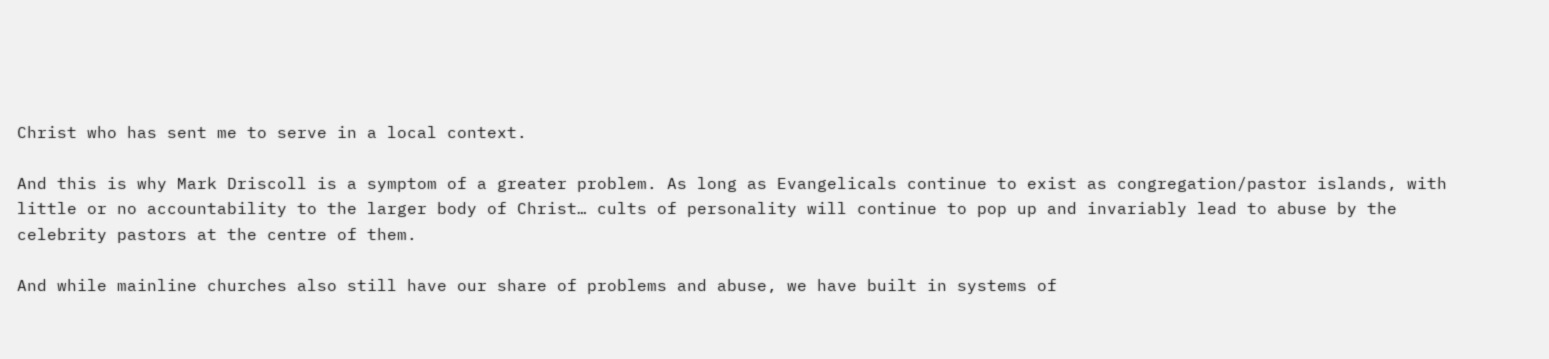Christ who has sent me to serve in a local context.

And this is why Mark Driscoll is a symptom of a greater problem. As long as Evangelicals continue to exist as congregation/pastor islands, with little or no accountability to the larger body of Christ… cults of personality will continue to pop up and invariably lead to abuse by the celebrity pastors at the centre of them.

And while mainline churches also still have our share of problems and abuse, we have built in systems of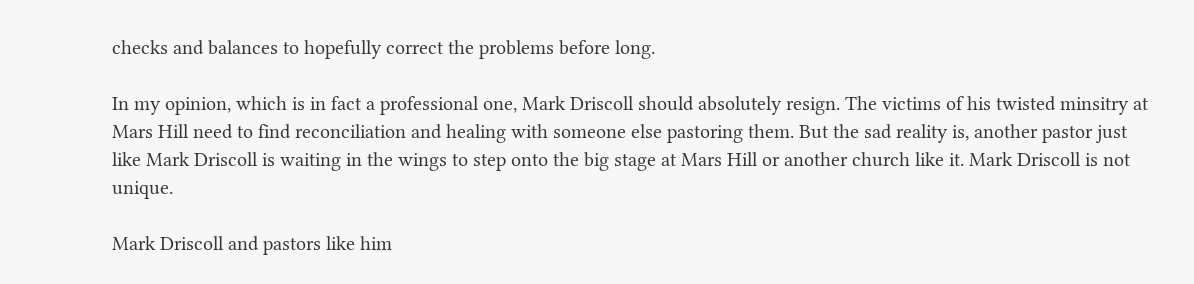checks and balances to hopefully correct the problems before long.

In my opinion, which is in fact a professional one, Mark Driscoll should absolutely resign. The victims of his twisted minsitry at Mars Hill need to find reconciliation and healing with someone else pastoring them. But the sad reality is, another pastor just like Mark Driscoll is waiting in the wings to step onto the big stage at Mars Hill or another church like it. Mark Driscoll is not unique.

Mark Driscoll and pastors like him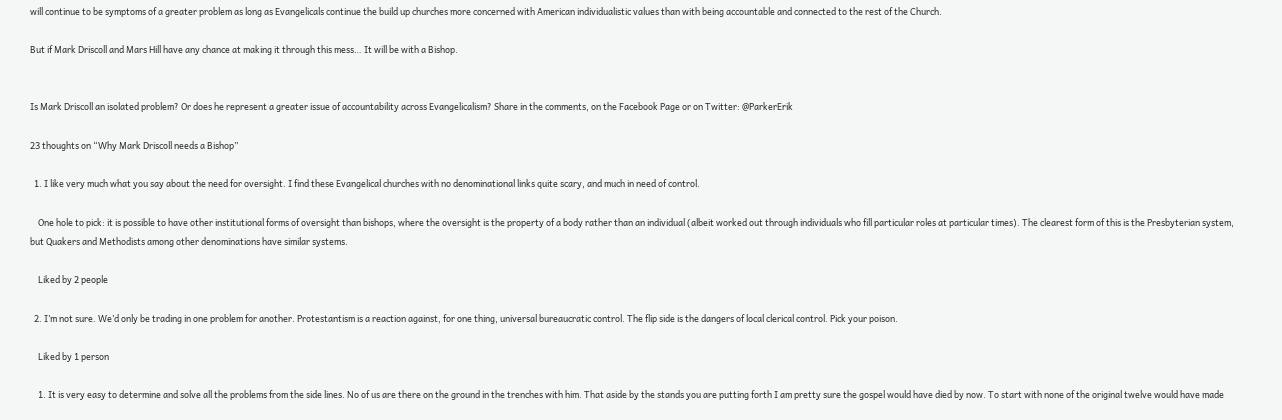will continue to be symptoms of a greater problem as long as Evangelicals continue the build up churches more concerned with American individualistic values than with being accountable and connected to the rest of the Church.

But if Mark Driscoll and Mars Hill have any chance at making it through this mess… It will be with a Bishop.


Is Mark Driscoll an isolated problem? Or does he represent a greater issue of accountability across Evangelicalism? Share in the comments, on the Facebook Page or on Twitter: @ParkerErik

23 thoughts on “Why Mark Driscoll needs a Bishop”

  1. I like very much what you say about the need for oversight. I find these Evangelical churches with no denominational links quite scary, and much in need of control.

    One hole to pick: it is possible to have other institutional forms of oversight than bishops, where the oversight is the property of a body rather than an individual (albeit worked out through individuals who fill particular roles at particular times). The clearest form of this is the Presbyterian system, but Quakers and Methodists among other denominations have similar systems.

    Liked by 2 people

  2. I’m not sure. We’d only be trading in one problem for another. Protestantism is a reaction against, for one thing, universal bureaucratic control. The flip side is the dangers of local clerical control. Pick your poison.

    Liked by 1 person

    1. It is very easy to determine and solve all the problems from the side lines. No of us are there on the ground in the trenches with him. That aside by the stands you are putting forth I am pretty sure the gospel would have died by now. To start with none of the original twelve would have made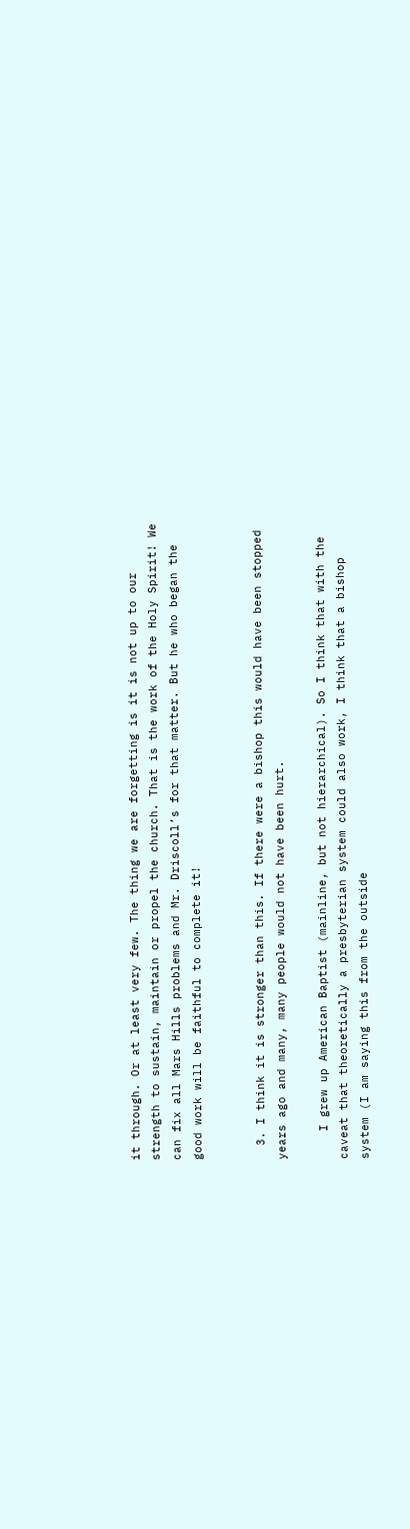it through. Or at least very few. The thing we are forgetting is it is not up to our strength to sustain, maintain or propel the church. That is the work of the Holy Spirit! We can fix all Mars Hills problems and Mr. Driscoll’s for that matter. But he who began the good work will be faithful to complete it!


  3. I think it is stronger than this. If there were a bishop this would have been stopped years ago and many, many people would not have been hurt.

    I grew up American Baptist (mainline, but not hierarchical). So I think that with the caveat that theoretically a presbyterian system could also work, I think that a bishop system (I am saying this from the outside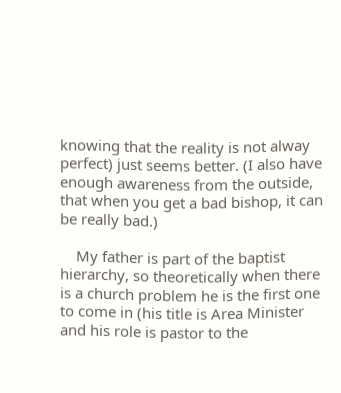knowing that the reality is not alway perfect) just seems better. (I also have enough awareness from the outside, that when you get a bad bishop, it can be really bad.)

    My father is part of the baptist hierarchy, so theoretically when there is a church problem he is the first one to come in (his title is Area Minister and his role is pastor to the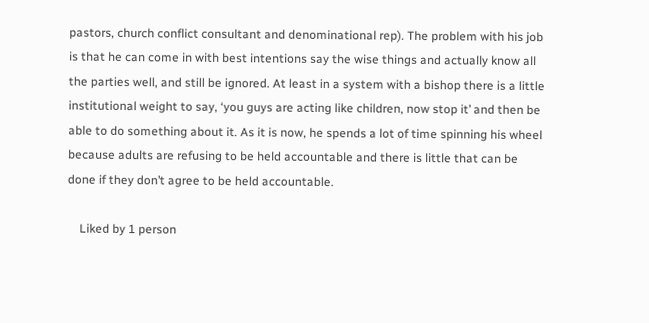pastors, church conflict consultant and denominational rep). The problem with his job is that he can come in with best intentions say the wise things and actually know all the parties well, and still be ignored. At least in a system with a bishop there is a little institutional weight to say, ‘you guys are acting like children, now stop it’ and then be able to do something about it. As it is now, he spends a lot of time spinning his wheel because adults are refusing to be held accountable and there is little that can be done if they don’t agree to be held accountable.

    Liked by 1 person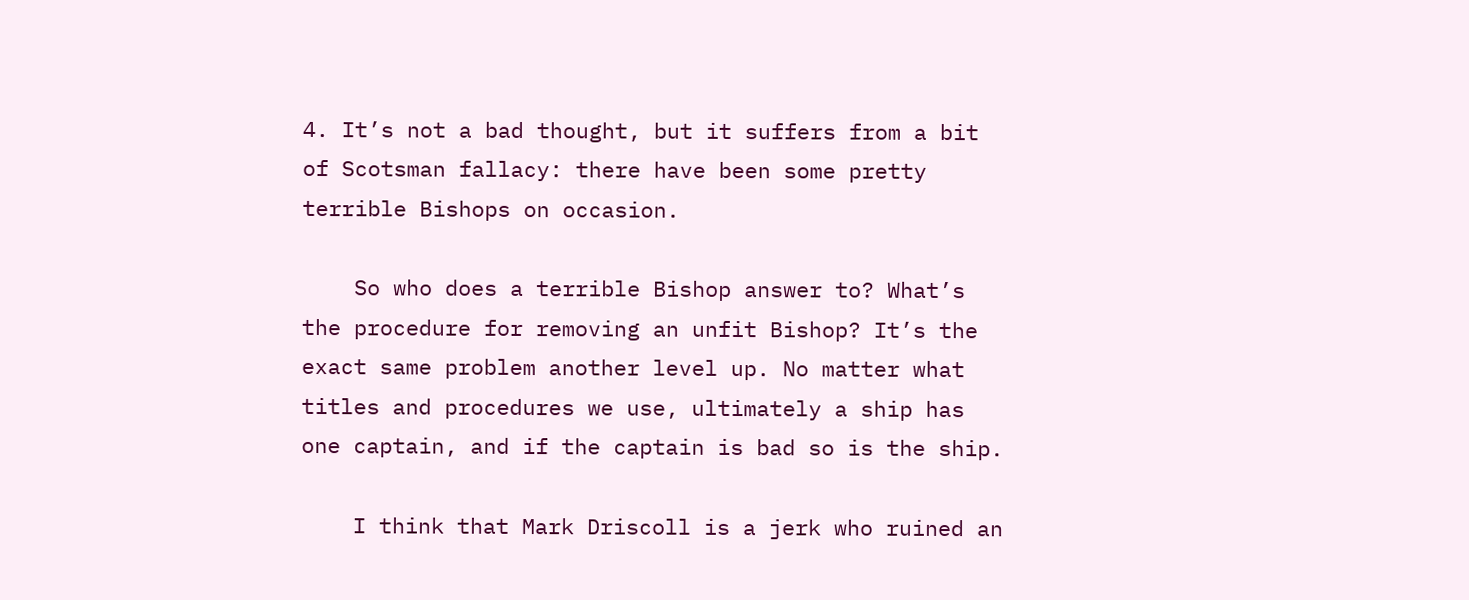4. It’s not a bad thought, but it suffers from a bit of Scotsman fallacy: there have been some pretty terrible Bishops on occasion.

    So who does a terrible Bishop answer to? What’s the procedure for removing an unfit Bishop? It’s the exact same problem another level up. No matter what titles and procedures we use, ultimately a ship has one captain, and if the captain is bad so is the ship.

    I think that Mark Driscoll is a jerk who ruined an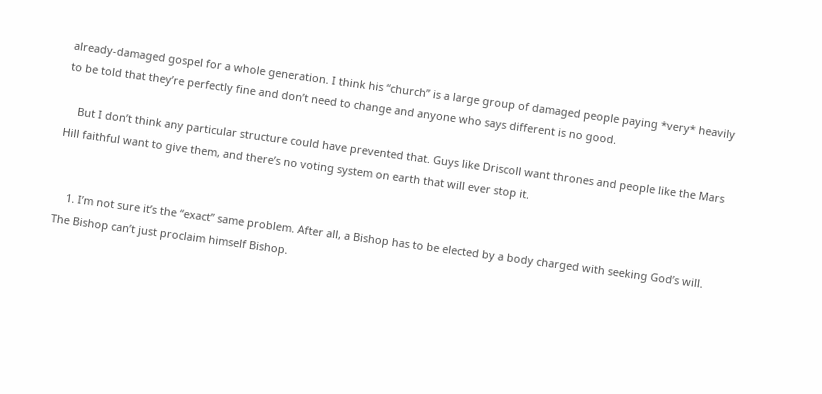already-damaged gospel for a whole generation. I think his “church” is a large group of damaged people paying *very* heavily to be told that they’re perfectly fine and don’t need to change and anyone who says different is no good.

    But I don’t think any particular structure could have prevented that. Guys like Driscoll want thrones and people like the Mars Hill faithful want to give them, and there’s no voting system on earth that will ever stop it.


    1. I’m not sure it’s the “exact” same problem. After all, a Bishop has to be elected by a body charged with seeking God’s will. The Bishop can’t just proclaim himself Bishop.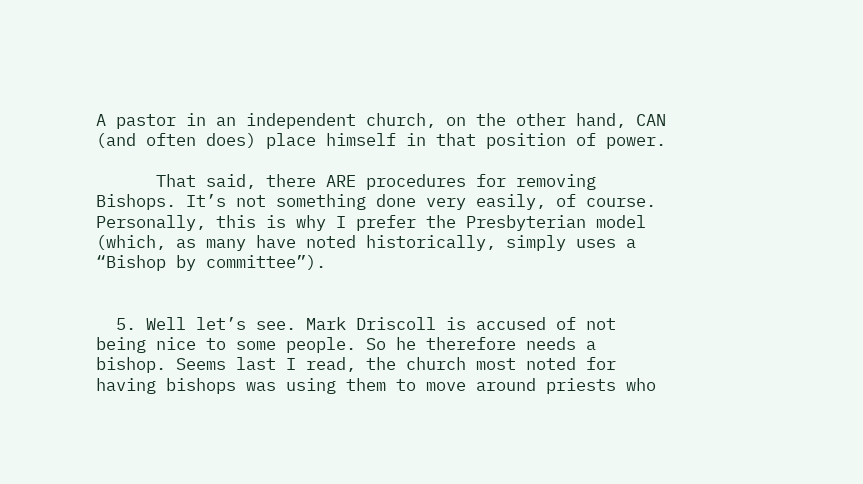A pastor in an independent church, on the other hand, CAN (and often does) place himself in that position of power.

      That said, there ARE procedures for removing Bishops. It’s not something done very easily, of course. Personally, this is why I prefer the Presbyterian model (which, as many have noted historically, simply uses a “Bishop by committee”).


  5. Well let’s see. Mark Driscoll is accused of not being nice to some people. So he therefore needs a bishop. Seems last I read, the church most noted for having bishops was using them to move around priests who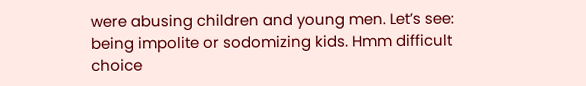were abusing children and young men. Let’s see: being impolite or sodomizing kids. Hmm difficult choice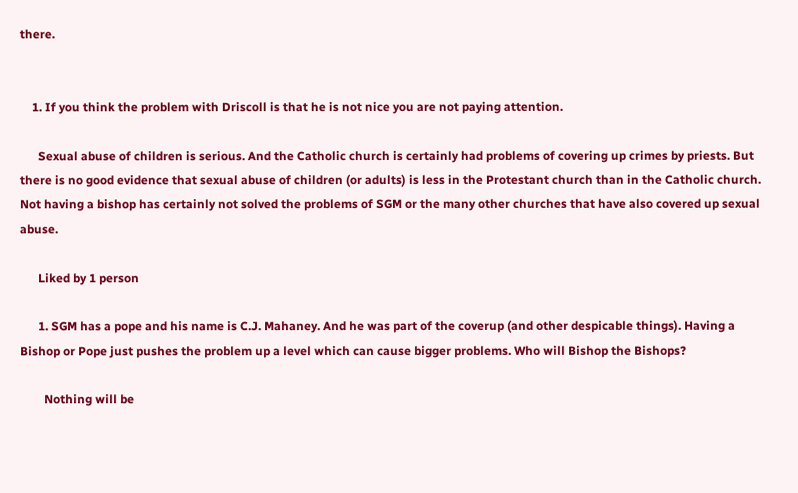there.


    1. If you think the problem with Driscoll is that he is not nice you are not paying attention.

      Sexual abuse of children is serious. And the Catholic church is certainly had problems of covering up crimes by priests. But there is no good evidence that sexual abuse of children (or adults) is less in the Protestant church than in the Catholic church. Not having a bishop has certainly not solved the problems of SGM or the many other churches that have also covered up sexual abuse.

      Liked by 1 person

      1. SGM has a pope and his name is C.J. Mahaney. And he was part of the coverup (and other despicable things). Having a Bishop or Pope just pushes the problem up a level which can cause bigger problems. Who will Bishop the Bishops?

        Nothing will be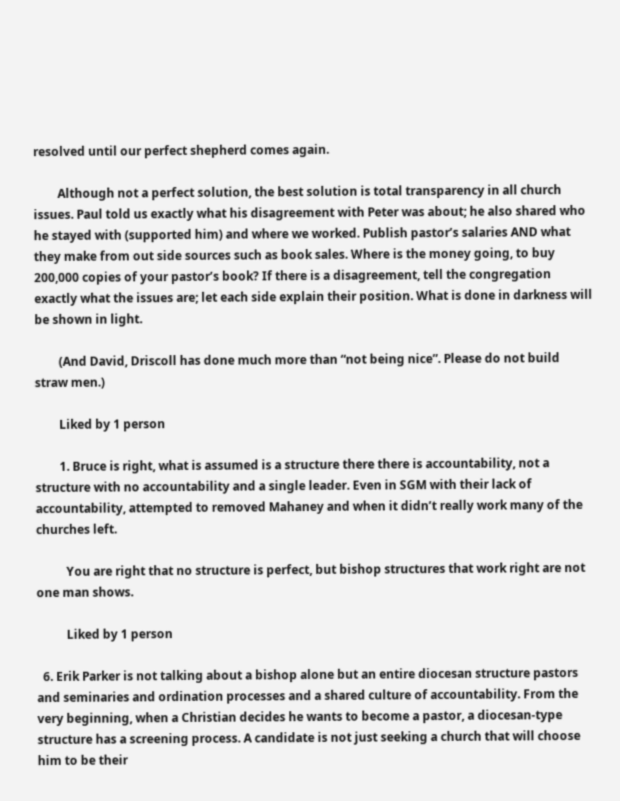resolved until our perfect shepherd comes again.

        Although not a perfect solution, the best solution is total transparency in all church issues. Paul told us exactly what his disagreement with Peter was about; he also shared who he stayed with (supported him) and where we worked. Publish pastor’s salaries AND what they make from out side sources such as book sales. Where is the money going, to buy 200,000 copies of your pastor’s book? If there is a disagreement, tell the congregation exactly what the issues are; let each side explain their position. What is done in darkness will be shown in light.

        (And David, Driscoll has done much more than “not being nice”. Please do not build straw men.)

        Liked by 1 person

        1. Bruce is right, what is assumed is a structure there there is accountability, not a structure with no accountability and a single leader. Even in SGM with their lack of accountability, attempted to removed Mahaney and when it didn’t really work many of the churches left.

          You are right that no structure is perfect, but bishop structures that work right are not one man shows.

          Liked by 1 person

  6. Erik Parker is not talking about a bishop alone but an entire diocesan structure pastors and seminaries and ordination processes and a shared culture of accountability. From the very beginning, when a Christian decides he wants to become a pastor, a diocesan-type structure has a screening process. A candidate is not just seeking a church that will choose him to be their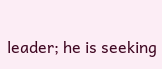leader; he is seeking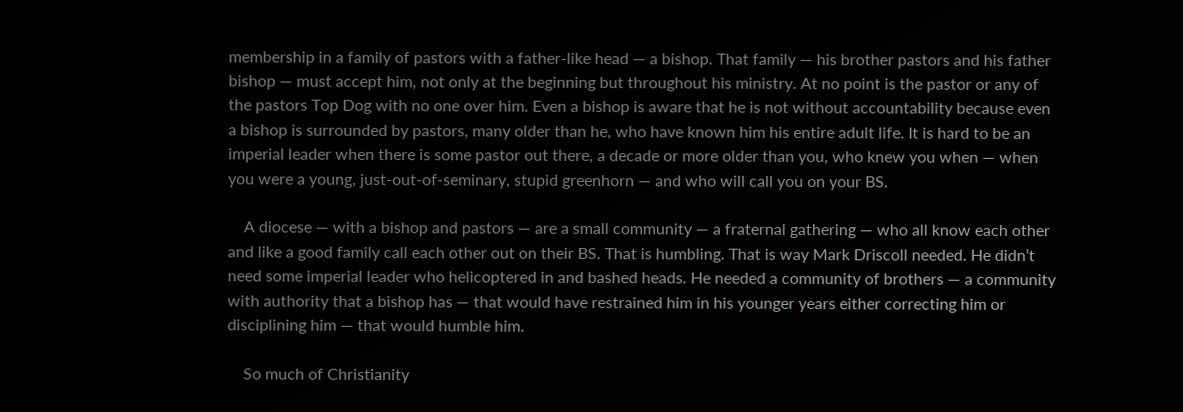membership in a family of pastors with a father-like head — a bishop. That family — his brother pastors and his father bishop — must accept him, not only at the beginning but throughout his ministry. At no point is the pastor or any of the pastors Top Dog with no one over him. Even a bishop is aware that he is not without accountability because even a bishop is surrounded by pastors, many older than he, who have known him his entire adult life. It is hard to be an imperial leader when there is some pastor out there, a decade or more older than you, who knew you when — when you were a young, just-out-of-seminary, stupid greenhorn — and who will call you on your BS.

    A diocese — with a bishop and pastors — are a small community — a fraternal gathering — who all know each other and like a good family call each other out on their BS. That is humbling. That is way Mark Driscoll needed. He didn’t need some imperial leader who helicoptered in and bashed heads. He needed a community of brothers — a community with authority that a bishop has — that would have restrained him in his younger years either correcting him or disciplining him — that would humble him.

    So much of Christianity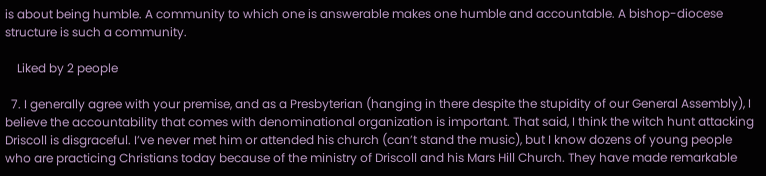is about being humble. A community to which one is answerable makes one humble and accountable. A bishop-diocese structure is such a community.

    Liked by 2 people

  7. I generally agree with your premise, and as a Presbyterian (hanging in there despite the stupidity of our General Assembly), I believe the accountability that comes with denominational organization is important. That said, I think the witch hunt attacking Driscoll is disgraceful. I’ve never met him or attended his church (can’t stand the music), but I know dozens of young people who are practicing Christians today because of the ministry of Driscoll and his Mars Hill Church. They have made remarkable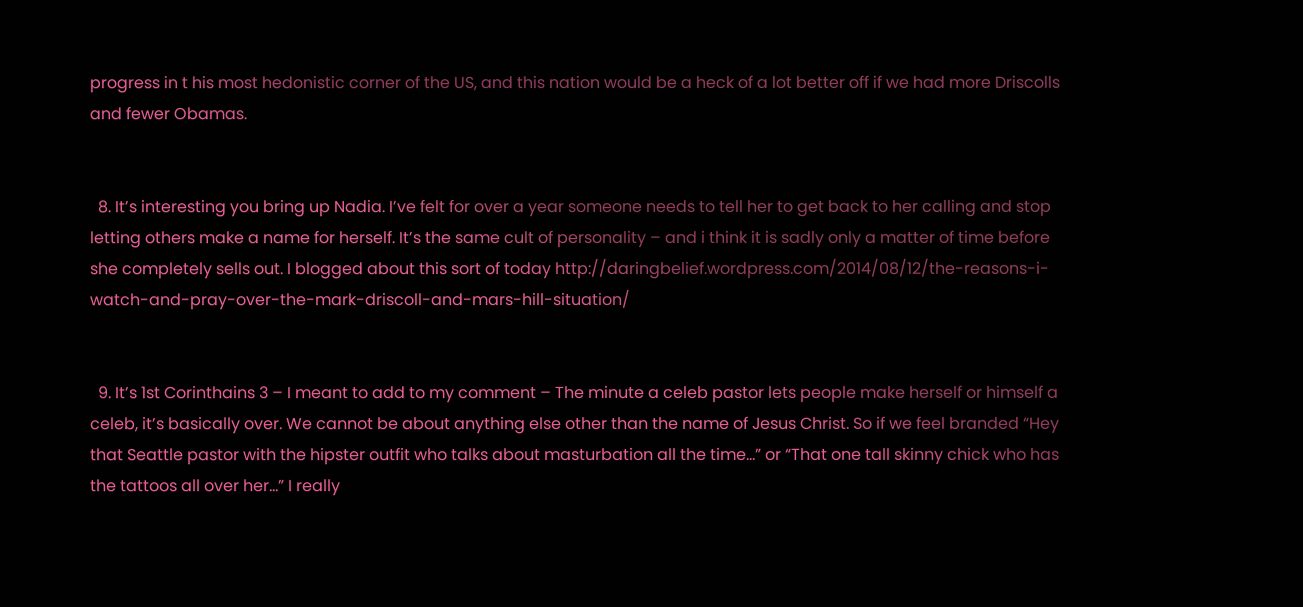progress in t his most hedonistic corner of the US, and this nation would be a heck of a lot better off if we had more Driscolls and fewer Obamas.


  8. It’s interesting you bring up Nadia. I’ve felt for over a year someone needs to tell her to get back to her calling and stop letting others make a name for herself. It’s the same cult of personality – and i think it is sadly only a matter of time before she completely sells out. I blogged about this sort of today http://daringbelief.wordpress.com/2014/08/12/the-reasons-i-watch-and-pray-over-the-mark-driscoll-and-mars-hill-situation/


  9. It’s 1st Corinthains 3 – I meant to add to my comment – The minute a celeb pastor lets people make herself or himself a celeb, it’s basically over. We cannot be about anything else other than the name of Jesus Christ. So if we feel branded “Hey that Seattle pastor with the hipster outfit who talks about masturbation all the time…” or “That one tall skinny chick who has the tattoos all over her…” I really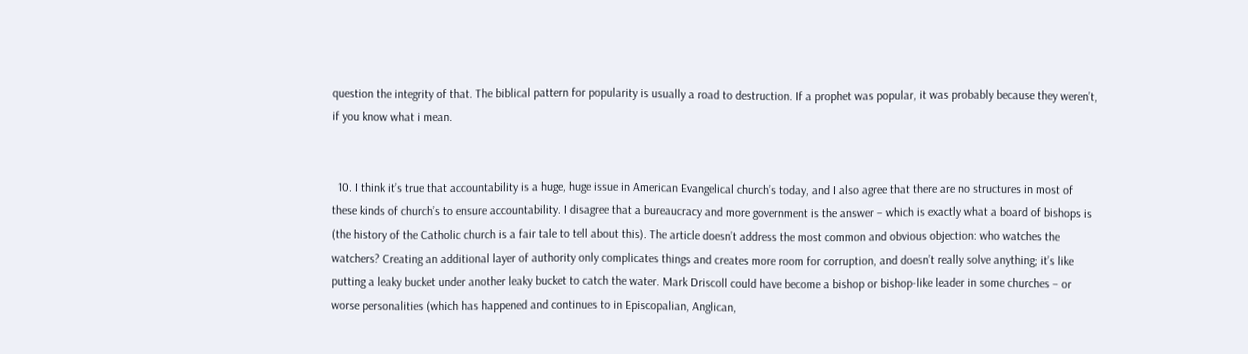question the integrity of that. The biblical pattern for popularity is usually a road to destruction. If a prophet was popular, it was probably because they weren’t, if you know what i mean.


  10. I think it’s true that accountability is a huge, huge issue in American Evangelical church’s today, and I also agree that there are no structures in most of these kinds of church’s to ensure accountability. I disagree that a bureaucracy and more government is the answer – which is exactly what a board of bishops is (the history of the Catholic church is a fair tale to tell about this). The article doesn’t address the most common and obvious objection: who watches the watchers? Creating an additional layer of authority only complicates things and creates more room for corruption, and doesn’t really solve anything; it’s like putting a leaky bucket under another leaky bucket to catch the water. Mark Driscoll could have become a bishop or bishop-like leader in some churches – or worse personalities (which has happened and continues to in Episcopalian, Anglican,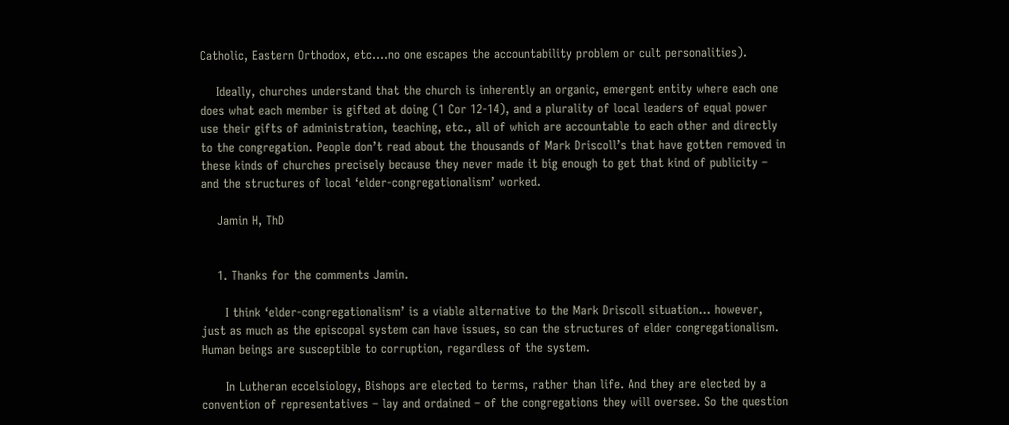Catholic, Eastern Orthodox, etc….no one escapes the accountability problem or cult personalities).

    Ideally, churches understand that the church is inherently an organic, emergent entity where each one does what each member is gifted at doing (1 Cor 12-14), and a plurality of local leaders of equal power use their gifts of administration, teaching, etc., all of which are accountable to each other and directly to the congregation. People don’t read about the thousands of Mark Driscoll’s that have gotten removed in these kinds of churches precisely because they never made it big enough to get that kind of publicity – and the structures of local ‘elder-congregationalism’ worked.

    Jamin H, ThD


    1. Thanks for the comments Jamin.

      I think ‘elder-congregationalism’ is a viable alternative to the Mark Driscoll situation… however, just as much as the episcopal system can have issues, so can the structures of elder congregationalism. Human beings are susceptible to corruption, regardless of the system.

      In Lutheran eccelsiology, Bishops are elected to terms, rather than life. And they are elected by a convention of representatives – lay and ordained – of the congregations they will oversee. So the question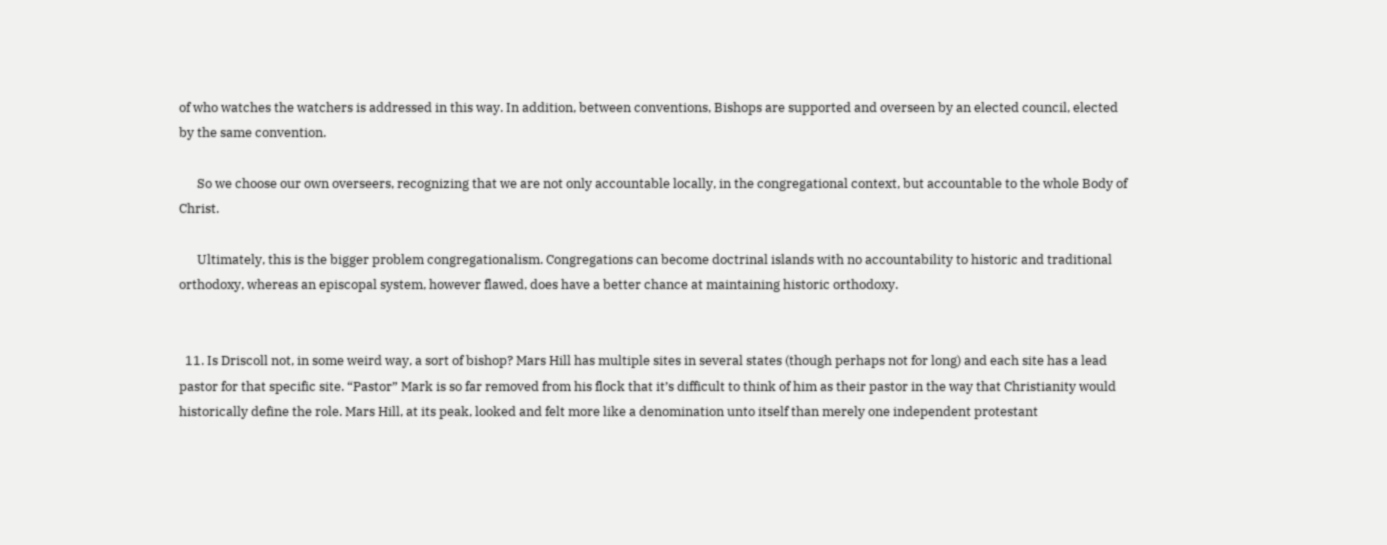of who watches the watchers is addressed in this way. In addition, between conventions, Bishops are supported and overseen by an elected council, elected by the same convention.

      So we choose our own overseers, recognizing that we are not only accountable locally, in the congregational context, but accountable to the whole Body of Christ.

      Ultimately, this is the bigger problem congregationalism. Congregations can become doctrinal islands with no accountability to historic and traditional orthodoxy, whereas an episcopal system, however flawed, does have a better chance at maintaining historic orthodoxy.


  11. Is Driscoll not, in some weird way, a sort of bishop? Mars Hill has multiple sites in several states (though perhaps not for long) and each site has a lead pastor for that specific site. “Pastor” Mark is so far removed from his flock that it’s difficult to think of him as their pastor in the way that Christianity would historically define the role. Mars Hill, at its peak, looked and felt more like a denomination unto itself than merely one independent protestant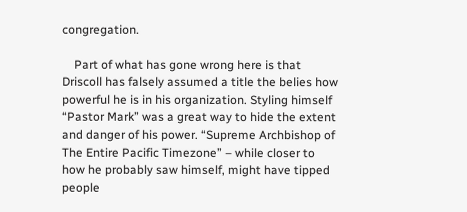congregation.

    Part of what has gone wrong here is that Driscoll has falsely assumed a title the belies how powerful he is in his organization. Styling himself “Pastor Mark” was a great way to hide the extent and danger of his power. “Supreme Archbishop of The Entire Pacific Timezone” – while closer to how he probably saw himself, might have tipped people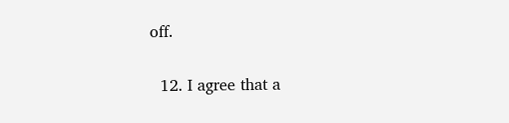off.


  12. I agree that a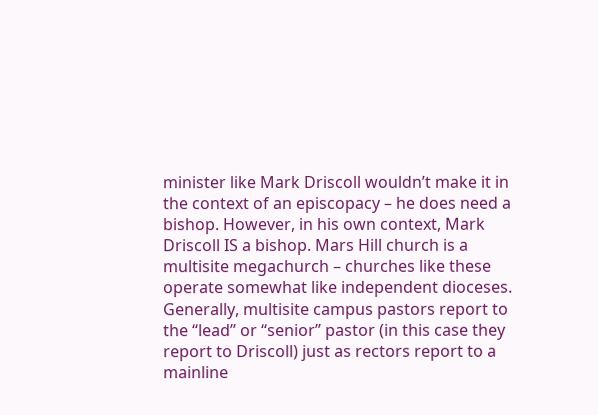minister like Mark Driscoll wouldn’t make it in the context of an episcopacy – he does need a bishop. However, in his own context, Mark Driscoll IS a bishop. Mars Hill church is a multisite megachurch – churches like these operate somewhat like independent dioceses. Generally, multisite campus pastors report to the “lead” or “senior” pastor (in this case they report to Driscoll) just as rectors report to a mainline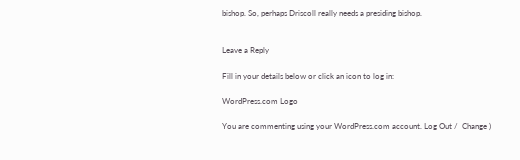bishop. So, perhaps Driscoll really needs a presiding bishop.


Leave a Reply

Fill in your details below or click an icon to log in:

WordPress.com Logo

You are commenting using your WordPress.com account. Log Out /  Change )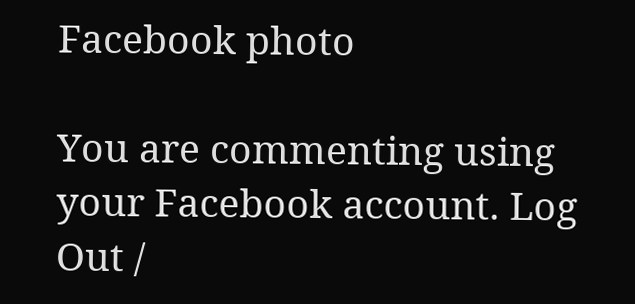Facebook photo

You are commenting using your Facebook account. Log Out /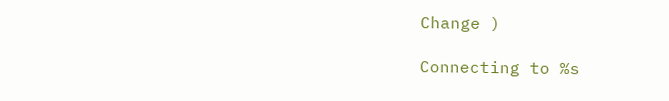Change )

Connecting to %s